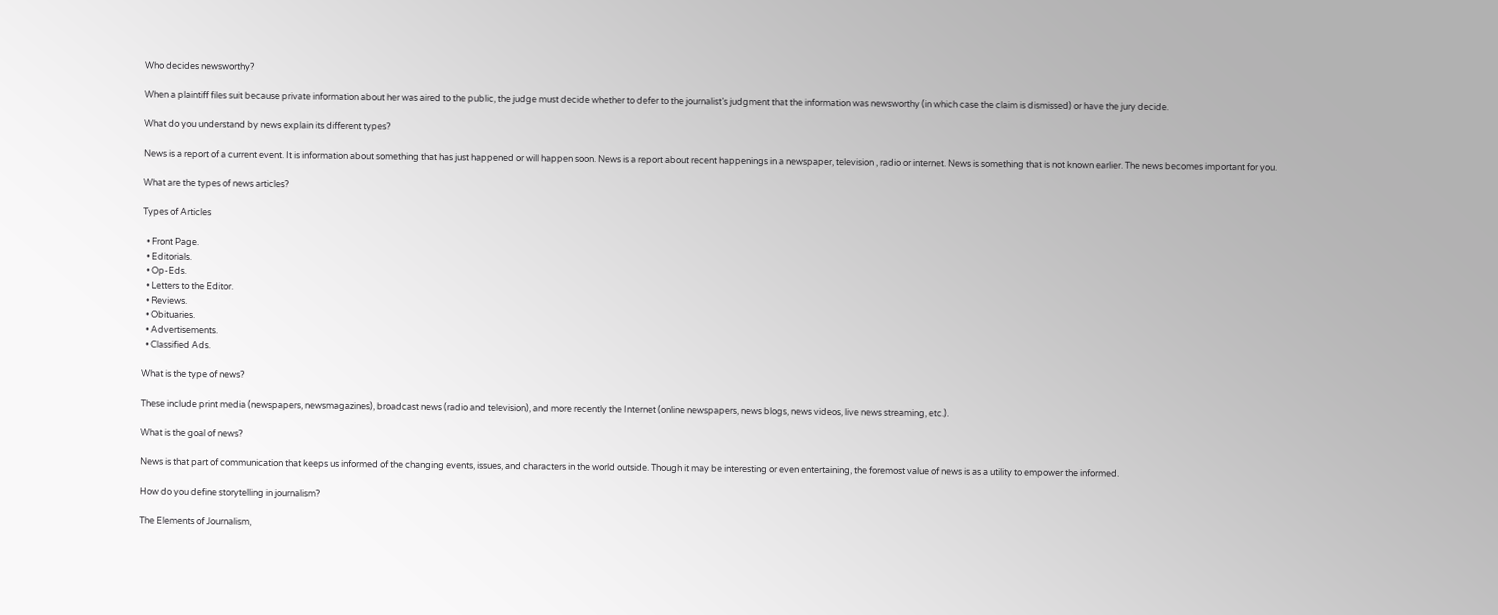Who decides newsworthy?

When a plaintiff files suit because private information about her was aired to the public, the judge must decide whether to defer to the journalist’s judgment that the information was newsworthy (in which case the claim is dismissed) or have the jury decide.

What do you understand by news explain its different types?

News is a report of a current event. It is information about something that has just happened or will happen soon. News is a report about recent happenings in a newspaper, television , radio or internet. News is something that is not known earlier. The news becomes important for you.

What are the types of news articles?

Types of Articles

  • Front Page.
  • Editorials.
  • Op-Eds.
  • Letters to the Editor.
  • Reviews.
  • Obituaries.
  • Advertisements.
  • Classified Ads.

What is the type of news?

These include print media (newspapers, newsmagazines), broadcast news (radio and television), and more recently the Internet (online newspapers, news blogs, news videos, live news streaming, etc.).

What is the goal of news?

News is that part of communication that keeps us informed of the changing events, issues, and characters in the world outside. Though it may be interesting or even entertaining, the foremost value of news is as a utility to empower the informed.

How do you define storytelling in journalism?

The Elements of Journalism,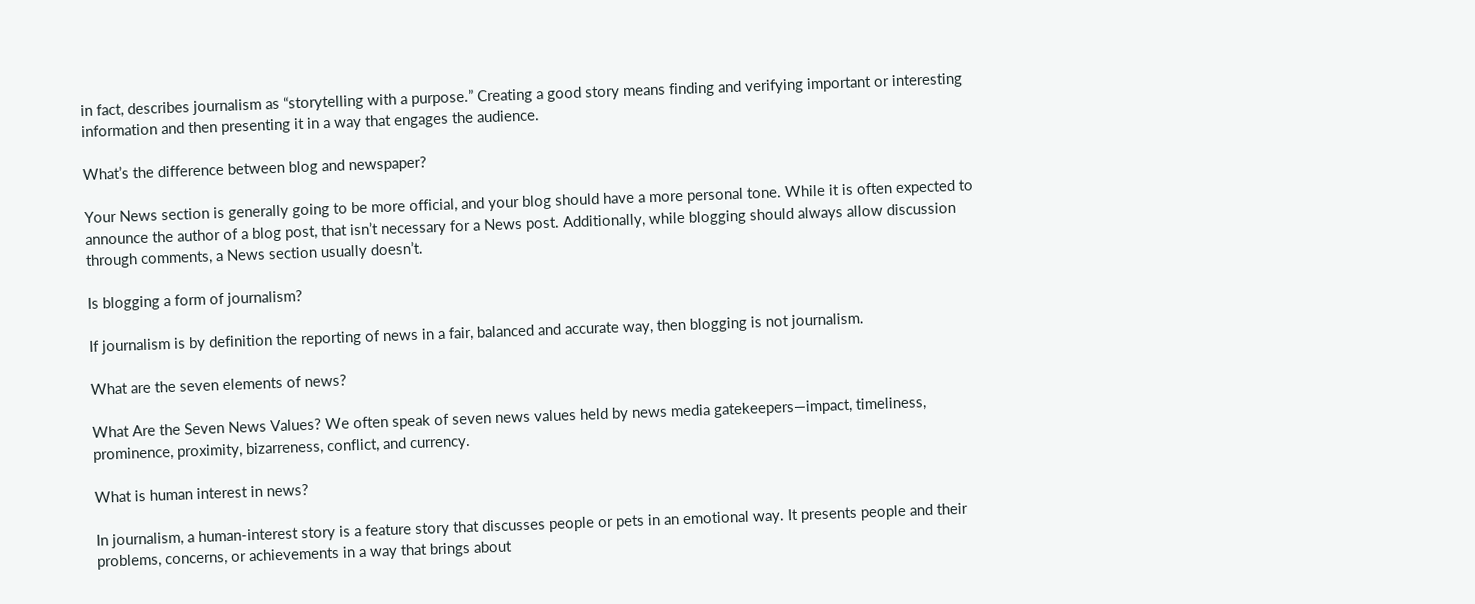in fact, describes journalism as “storytelling with a purpose.” Creating a good story means finding and verifying important or interesting information and then presenting it in a way that engages the audience.

What’s the difference between blog and newspaper?

Your News section is generally going to be more official, and your blog should have a more personal tone. While it is often expected to announce the author of a blog post, that isn’t necessary for a News post. Additionally, while blogging should always allow discussion through comments, a News section usually doesn’t.

Is blogging a form of journalism?

If journalism is by definition the reporting of news in a fair, balanced and accurate way, then blogging is not journalism.

What are the seven elements of news?

What Are the Seven News Values? We often speak of seven news values held by news media gatekeepers—impact, timeliness, prominence, proximity, bizarreness, conflict, and currency.

What is human interest in news?

In journalism, a human-interest story is a feature story that discusses people or pets in an emotional way. It presents people and their problems, concerns, or achievements in a way that brings about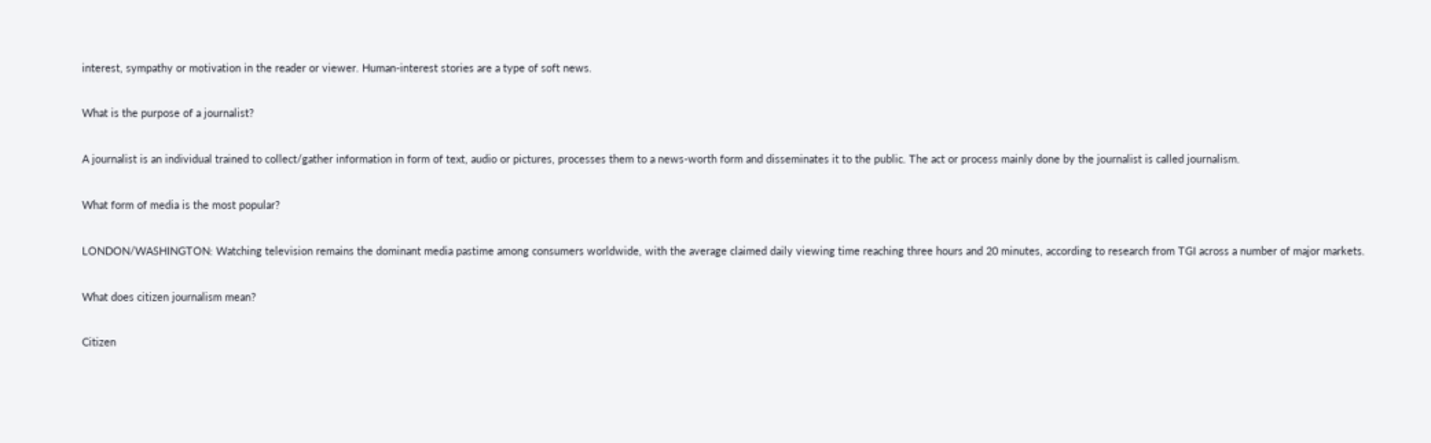interest, sympathy or motivation in the reader or viewer. Human-interest stories are a type of soft news.

What is the purpose of a journalist?

A journalist is an individual trained to collect/gather information in form of text, audio or pictures, processes them to a news-worth form and disseminates it to the public. The act or process mainly done by the journalist is called journalism.

What form of media is the most popular?

LONDON/WASHINGTON: Watching television remains the dominant media pastime among consumers worldwide, with the average claimed daily viewing time reaching three hours and 20 minutes, according to research from TGI across a number of major markets.

What does citizen journalism mean?

Citizen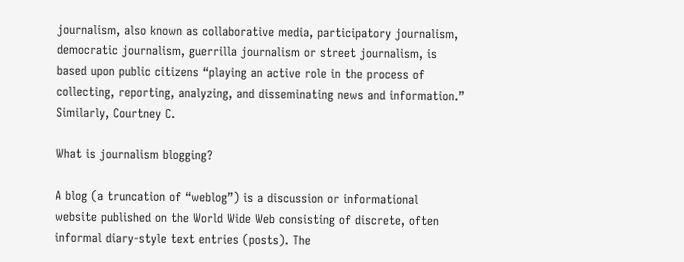journalism, also known as collaborative media, participatory journalism, democratic journalism, guerrilla journalism or street journalism, is based upon public citizens “playing an active role in the process of collecting, reporting, analyzing, and disseminating news and information.” Similarly, Courtney C.

What is journalism blogging?

A blog (a truncation of “weblog”) is a discussion or informational website published on the World Wide Web consisting of discrete, often informal diary-style text entries (posts). The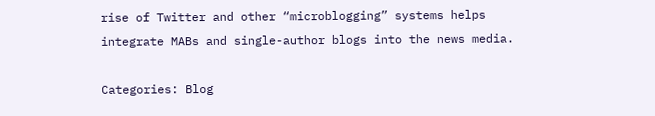rise of Twitter and other “microblogging” systems helps integrate MABs and single-author blogs into the news media.

Categories: Blog